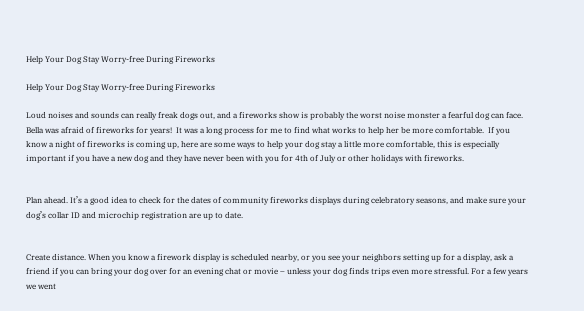Help Your Dog Stay Worry-free During Fireworks

Help Your Dog Stay Worry-free During Fireworks

Loud noises and sounds can really freak dogs out, and a fireworks show is probably the worst noise monster a fearful dog can face. Bella was afraid of fireworks for years!  It was a long process for me to find what works to help her be more comfortable.  If you know a night of fireworks is coming up, here are some ways to help your dog stay a little more comfortable, this is especially important if you have a new dog and they have never been with you for 4th of July or other holidays with fireworks.


Plan ahead. It’s a good idea to check for the dates of community fireworks displays during celebratory seasons, and make sure your dog’s collar ID and microchip registration are up to date.


Create distance. When you know a firework display is scheduled nearby, or you see your neighbors setting up for a display, ask a friend if you can bring your dog over for an evening chat or movie – unless your dog finds trips even more stressful. For a few years we went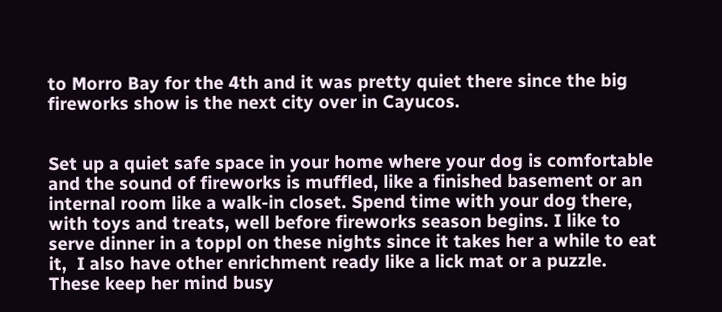to Morro Bay for the 4th and it was pretty quiet there since the big fireworks show is the next city over in Cayucos.


Set up a quiet safe space in your home where your dog is comfortable and the sound of fireworks is muffled, like a finished basement or an internal room like a walk-in closet. Spend time with your dog there, with toys and treats, well before fireworks season begins. I like to serve dinner in a toppl on these nights since it takes her a while to eat it,  I also have other enrichment ready like a lick mat or a puzzle.  These keep her mind busy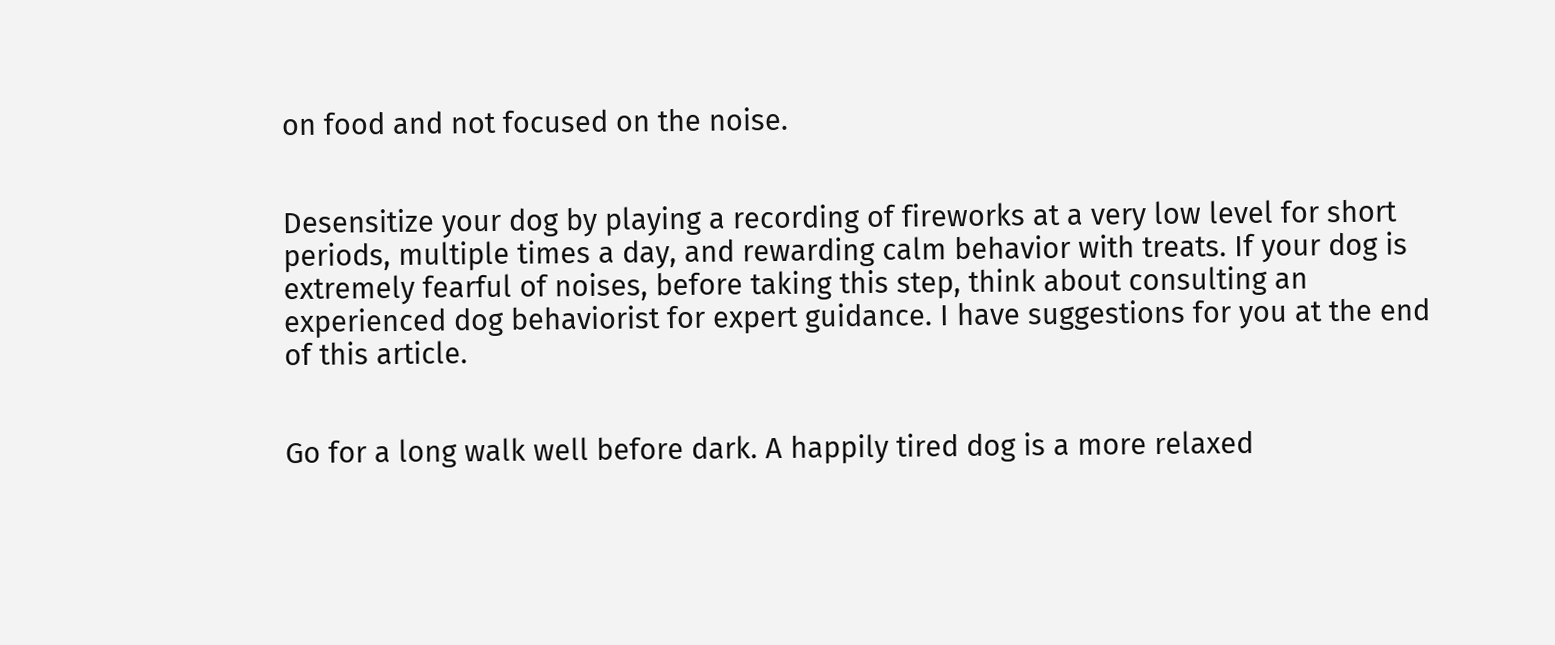on food and not focused on the noise.


Desensitize your dog by playing a recording of fireworks at a very low level for short periods, multiple times a day, and rewarding calm behavior with treats. If your dog is extremely fearful of noises, before taking this step, think about consulting an experienced dog behaviorist for expert guidance. I have suggestions for you at the end of this article.


Go for a long walk well before dark. A happily tired dog is a more relaxed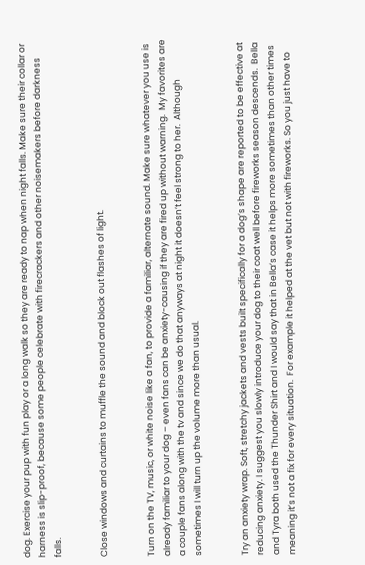dog. Exercise your pup with fun play or a long walk so they are ready to nap when night falls. Make sure their collar or harness is slip-proof, because some people celebrate with firecrackers and other noisemakers before darkness falls.


Close windows and curtains to muffle the sound and block out flashes of light.


Turn on the TV, music, or white noise like a fan, to provide a familiar, alternate sound. Make sure whatever you use is already familiar to your dog – even fans can be anxiety-causing if they are fired up without warning.  My favorites are a couple fans along with the tv and since we do that anyways at night it doesn’t feel strong to her.  Although sometimes I will turn up the volume more than usual.


Try an anxiety wrap. Soft, stretchy jackets and vests built specifically for a dog’s shape are reported to be effective at reducing anxiety. I suggest you slowly introduce your dog to their coat well before fireworks season descends.  Bella and Tyra both used the Thunder Shirt and I would say that in Bella’s case it helps more sometimes than other times meaning it’s not a fix for every situation.  For example it helped at the vet but not with fireworks. So you just have to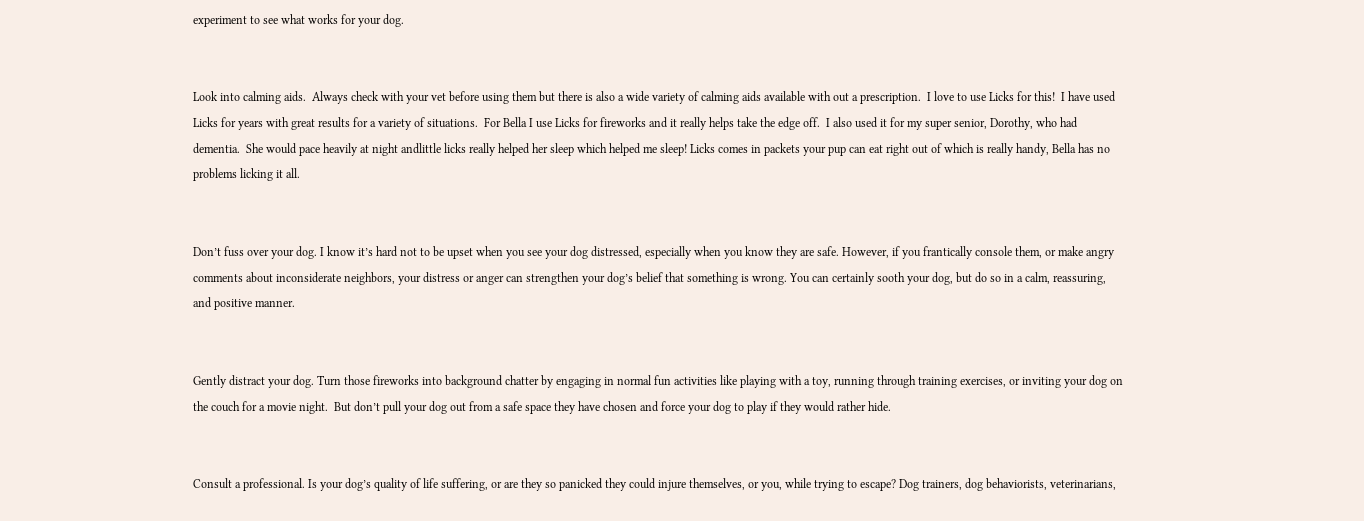experiment to see what works for your dog.


Look into calming aids.  Always check with your vet before using them but there is also a wide variety of calming aids available with out a prescription.  I love to use Licks for this!  I have used Licks for years with great results for a variety of situations.  For Bella I use Licks for fireworks and it really helps take the edge off.  I also used it for my super senior, Dorothy, who had dementia.  She would pace heavily at night andlittle licks really helped her sleep which helped me sleep! Licks comes in packets your pup can eat right out of which is really handy, Bella has no problems licking it all.


Don’t fuss over your dog. I know it’s hard not to be upset when you see your dog distressed, especially when you know they are safe. However, if you frantically console them, or make angry comments about inconsiderate neighbors, your distress or anger can strengthen your dog’s belief that something is wrong. You can certainly sooth your dog, but do so in a calm, reassuring, and positive manner.


Gently distract your dog. Turn those fireworks into background chatter by engaging in normal fun activities like playing with a toy, running through training exercises, or inviting your dog on the couch for a movie night.  But don’t pull your dog out from a safe space they have chosen and force your dog to play if they would rather hide.


Consult a professional. Is your dog’s quality of life suffering, or are they so panicked they could injure themselves, or you, while trying to escape? Dog trainers, dog behaviorists, veterinarians,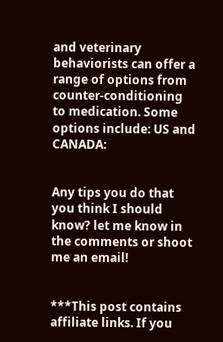and veterinary behaviorists can offer a range of options from counter-conditioning to medication. Some options include: US and CANADA:


Any tips you do that you think I should know? let me know in the comments or shoot me an email!


***This post contains affiliate links. If you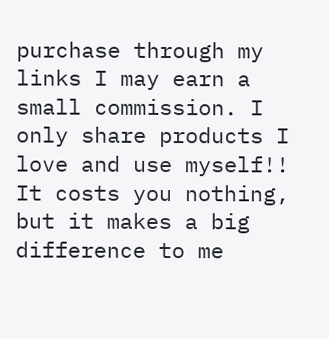purchase through my links I may earn a small commission. I only share products I love and use myself!! It costs you nothing, but it makes a big difference to me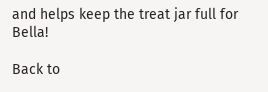and helps keep the treat jar full for Bella!

Back to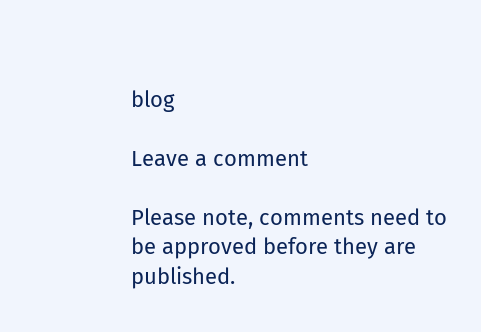blog

Leave a comment

Please note, comments need to be approved before they are published.